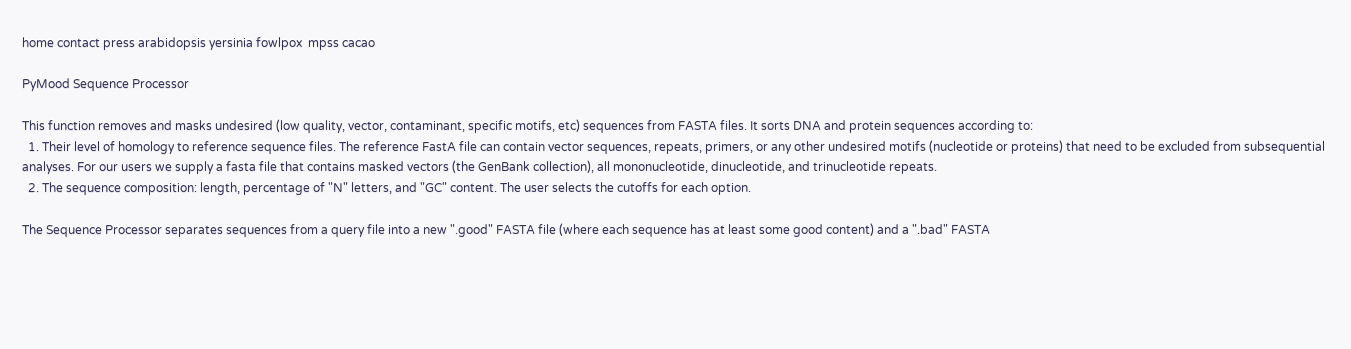home contact press arabidopsis yersinia fowlpox  mpss cacao

PyMood Sequence Processor

This function removes and masks undesired (low quality, vector, contaminant, specific motifs, etc) sequences from FASTA files. It sorts DNA and protein sequences according to:
  1. Their level of homology to reference sequence files. The reference FastA file can contain vector sequences, repeats, primers, or any other undesired motifs (nucleotide or proteins) that need to be excluded from subsequential analyses. For our users we supply a fasta file that contains masked vectors (the GenBank collection), all mononucleotide, dinucleotide, and trinucleotide repeats.
  2. The sequence composition: length, percentage of "N" letters, and "GC" content. The user selects the cutoffs for each option.

The Sequence Processor separates sequences from a query file into a new ".good" FASTA file (where each sequence has at least some good content) and a ".bad" FASTA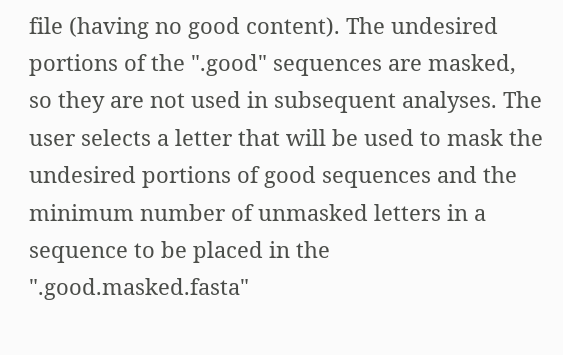file (having no good content). The undesired portions of the ".good" sequences are masked, so they are not used in subsequent analyses. The user selects a letter that will be used to mask the undesired portions of good sequences and the minimum number of unmasked letters in a sequence to be placed in the ".good.masked.fasta"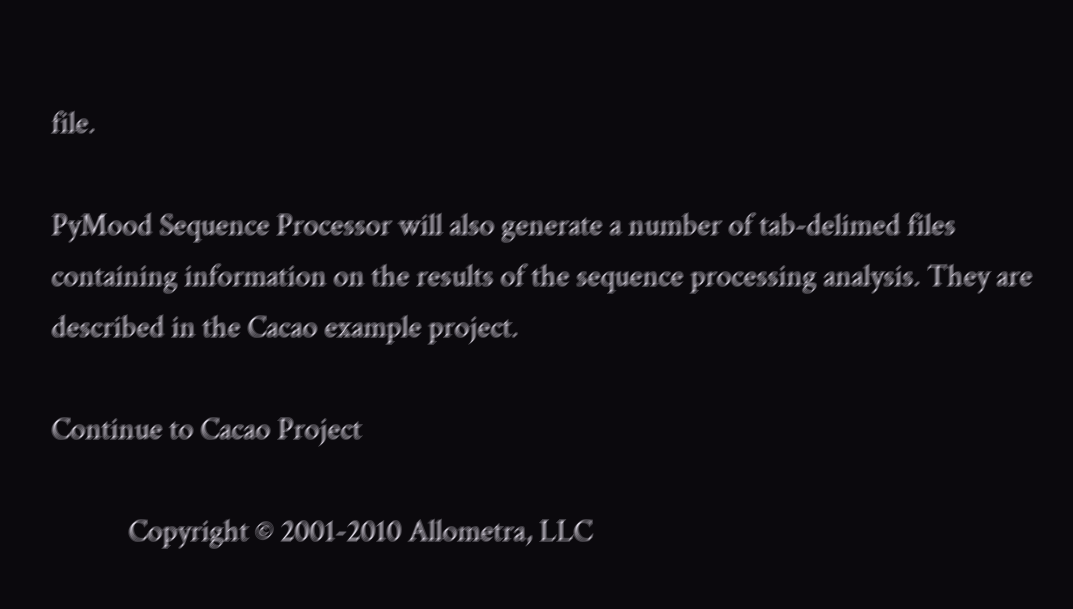file.

PyMood Sequence Processor will also generate a number of tab-delimed files containing information on the results of the sequence processing analysis. They are described in the Cacao example project.

Continue to Cacao Project

           Copyright © 2001-2010 Allometra, LLC